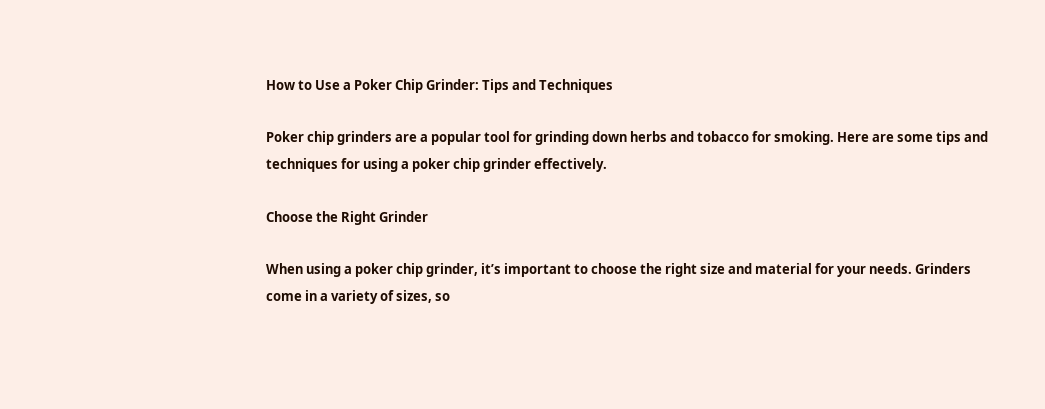How to Use a Poker Chip Grinder: Tips and Techniques

Poker chip grinders are a popular tool for grinding down herbs and tobacco for smoking. Here are some tips and techniques for using a poker chip grinder effectively.

Choose the Right Grinder

When using a poker chip grinder, it’s important to choose the right size and material for your needs. Grinders come in a variety of sizes, so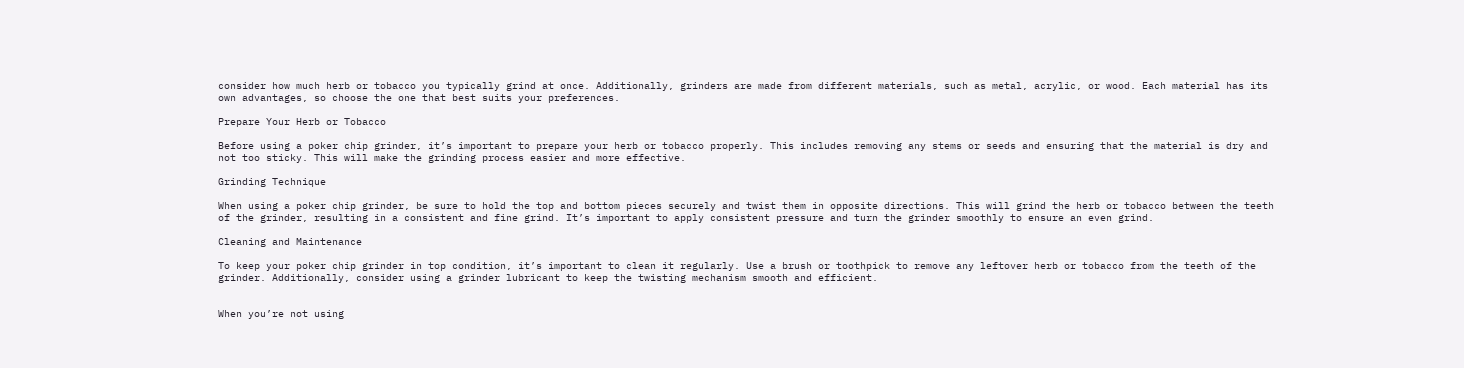consider how much herb or tobacco you typically grind at once. Additionally, grinders are made from different materials, such as metal, acrylic, or wood. Each material has its own advantages, so choose the one that best suits your preferences.

Prepare Your Herb or Tobacco

Before using a poker chip grinder, it’s important to prepare your herb or tobacco properly. This includes removing any stems or seeds and ensuring that the material is dry and not too sticky. This will make the grinding process easier and more effective.

Grinding Technique

When using a poker chip grinder, be sure to hold the top and bottom pieces securely and twist them in opposite directions. This will grind the herb or tobacco between the teeth of the grinder, resulting in a consistent and fine grind. It’s important to apply consistent pressure and turn the grinder smoothly to ensure an even grind.

Cleaning and Maintenance

To keep your poker chip grinder in top condition, it’s important to clean it regularly. Use a brush or toothpick to remove any leftover herb or tobacco from the teeth of the grinder. Additionally, consider using a grinder lubricant to keep the twisting mechanism smooth and efficient.


When you’re not using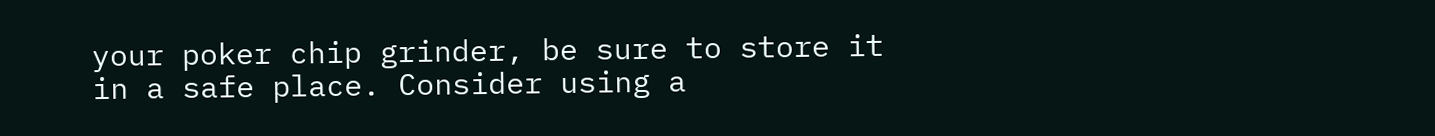your poker chip grinder, be sure to store it in a safe place. Consider using a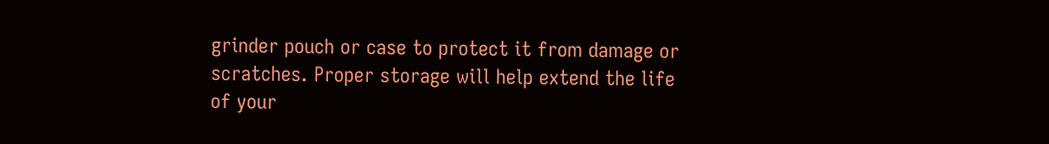grinder pouch or case to protect it from damage or scratches. Proper storage will help extend the life of your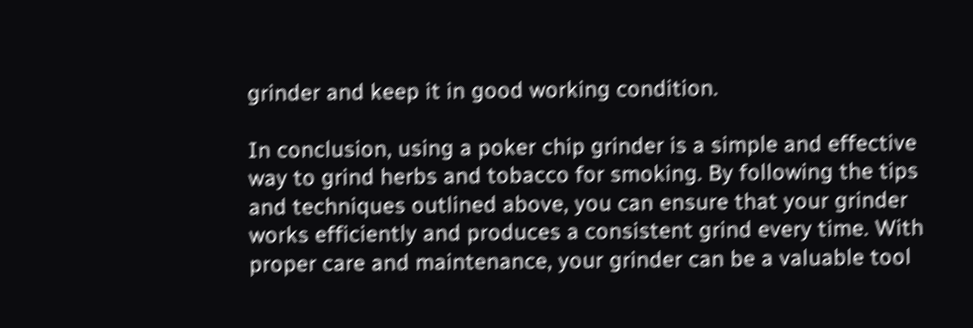grinder and keep it in good working condition.

In conclusion, using a poker chip grinder is a simple and effective way to grind herbs and tobacco for smoking. By following the tips and techniques outlined above, you can ensure that your grinder works efficiently and produces a consistent grind every time. With proper care and maintenance, your grinder can be a valuable tool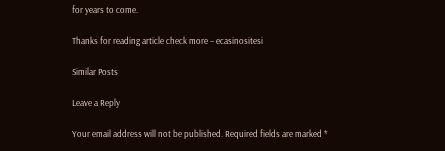for years to come.

Thanks for reading article check more – ecasinositesi

Similar Posts

Leave a Reply

Your email address will not be published. Required fields are marked *